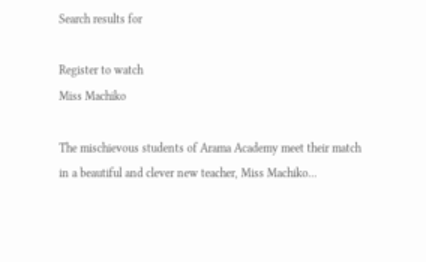Search results for

Register to watch
Miss Machiko

The mischievous students of Arama Academy meet their match in a beautiful and clever new teacher, Miss Machiko...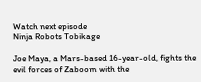Watch next episode
Ninja Robots Tobikage

Joe Maya, a Mars-based 16-year-old, fights the evil forces of Zaboom with the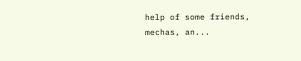help of some friends, mechas, an...